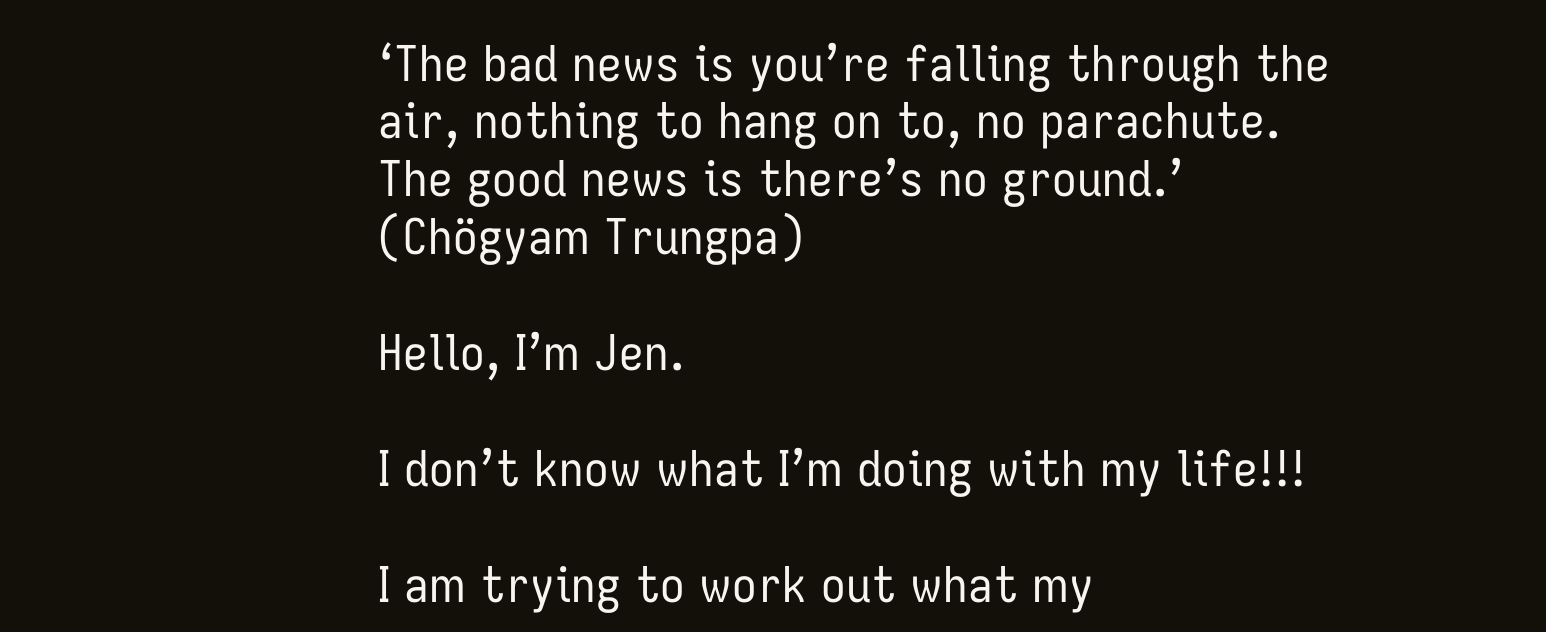‘The bad news is you’re falling through the air, nothing to hang on to, no parachute. The good news is there’s no ground.’ (Chögyam Trungpa)

Hello, I’m Jen.

I don’t know what I’m doing with my life!!!

I am trying to work out what my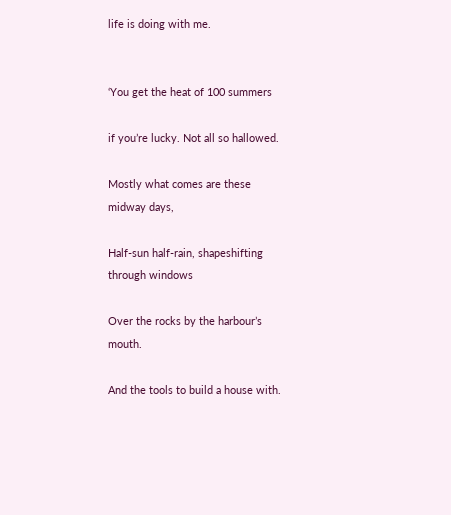life is doing with me.


‘You get the heat of 100 summers

if you’re lucky. Not all so hallowed.

Mostly what comes are these midway days,

Half-sun half-rain, shapeshifting through windows

Over the rocks by the harbour’s mouth.

And the tools to build a house with.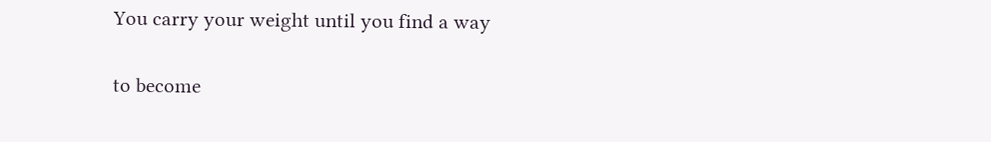You carry your weight until you find a way

to become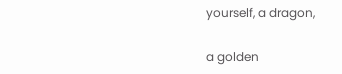yourself, a dragon,

a golden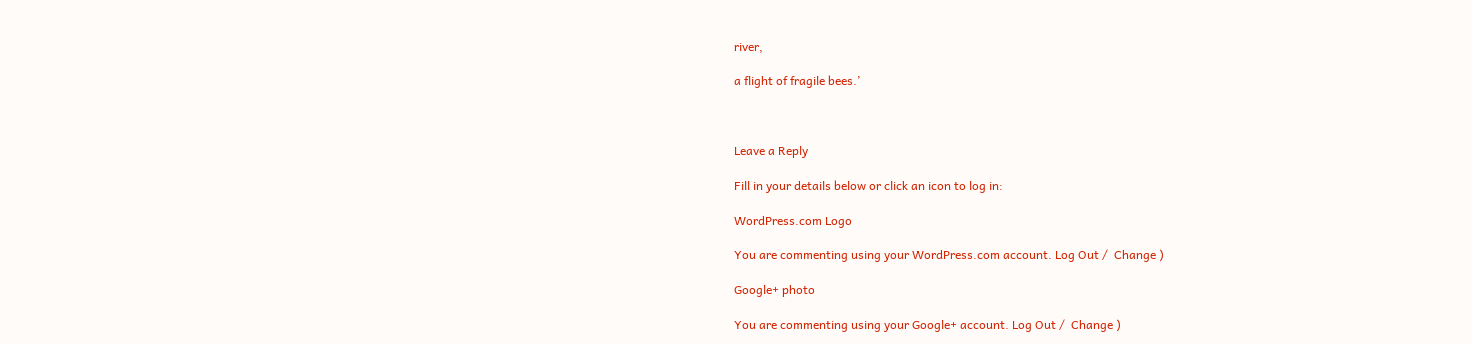river,

a flight of fragile bees.’



Leave a Reply

Fill in your details below or click an icon to log in:

WordPress.com Logo

You are commenting using your WordPress.com account. Log Out /  Change )

Google+ photo

You are commenting using your Google+ account. Log Out /  Change )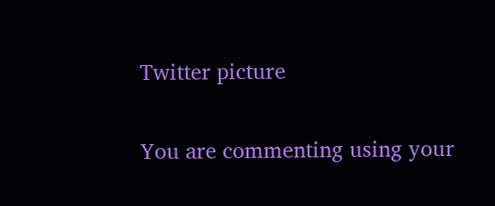Twitter picture

You are commenting using your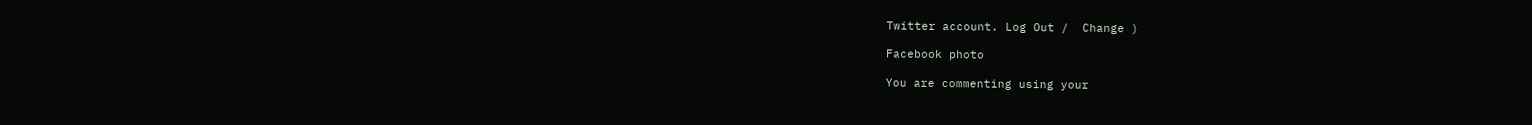Twitter account. Log Out /  Change )

Facebook photo

You are commenting using your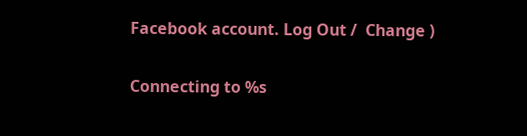Facebook account. Log Out /  Change )

Connecting to %s